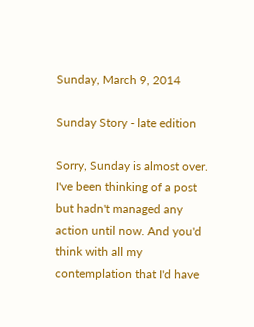Sunday, March 9, 2014

Sunday Story - late edition

Sorry, Sunday is almost over. I've been thinking of a post but hadn't managed any action until now. And you'd think with all my contemplation that I'd have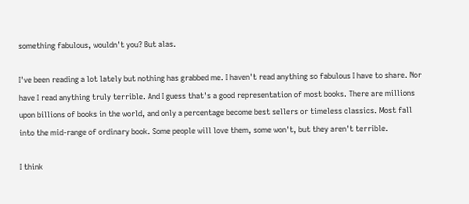something fabulous, wouldn't you? But alas.

I've been reading a lot lately but nothing has grabbed me. I haven't read anything so fabulous I have to share. Nor have I read anything truly terrible. And I guess that's a good representation of most books. There are millions upon billions of books in the world, and only a percentage become best sellers or timeless classics. Most fall into the mid-range of ordinary book. Some people will love them, some won't, but they aren't terrible.

I think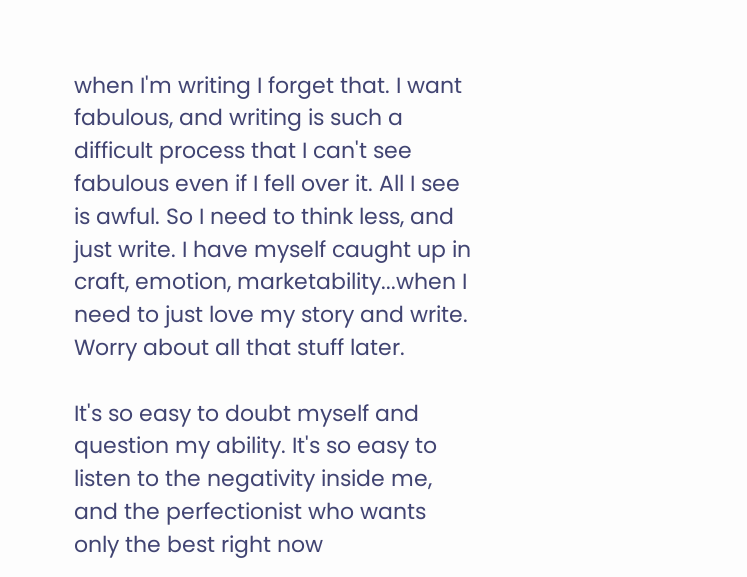when I'm writing I forget that. I want fabulous, and writing is such a difficult process that I can't see fabulous even if I fell over it. All I see is awful. So I need to think less, and just write. I have myself caught up in craft, emotion, marketability...when I need to just love my story and write. Worry about all that stuff later.

It's so easy to doubt myself and question my ability. It's so easy to listen to the negativity inside me, and the perfectionist who wants only the best right now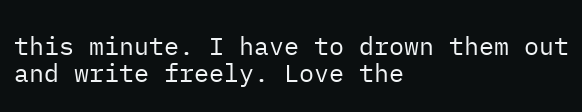this minute. I have to drown them out and write freely. Love the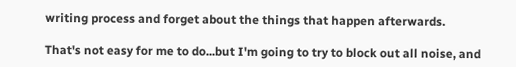writing process and forget about the things that happen afterwards.

That's not easy for me to do...but I'm going to try to block out all noise, and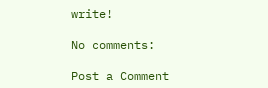write!

No comments:

Post a Comment